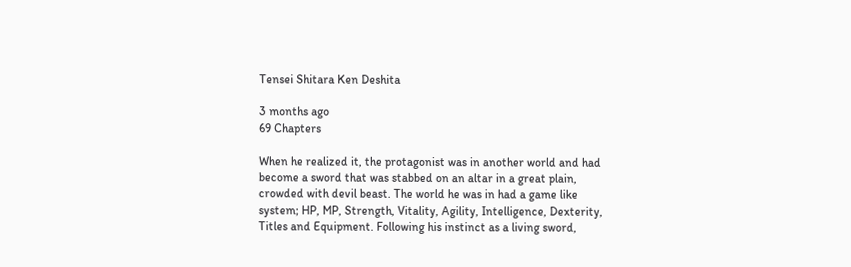Tensei Shitara Ken Deshita

3 months ago
69 Chapters

When he realized it, the protagonist was in another world and had become a sword that was stabbed on an altar in a great plain, crowded with devil beast. The world he was in had a game like system; HP, MP, Strength, Vitality, Agility, Intelligence, Dexterity, Titles and Equipment. Following his instinct as a living sword,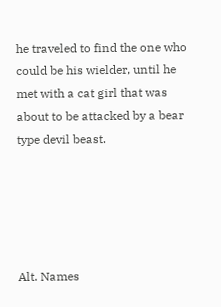he traveled to find the one who could be his wielder, until he met with a cat girl that was about to be attacked by a bear type devil beast.





Alt. Names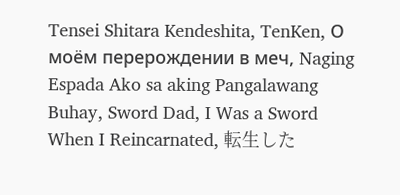Tensei Shitara Kendeshita, TenKen, О моём перерождении в меч, Naging Espada Ako sa aking Pangalawang Buhay, Sword Dad, I Was a Sword When I Reincarnated, 転生した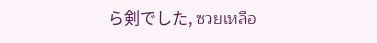ら剣でした, ซวยเหลือ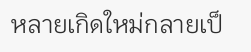หลายเกิดใหม่กลายเป็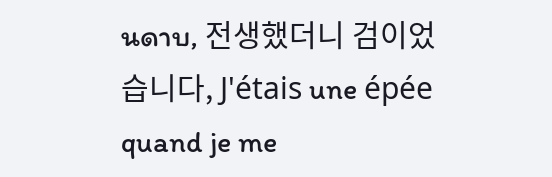นดาบ, 전생했더니 검이었습니다, J'étais une épée quand je me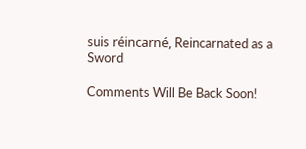suis réincarné, Reincarnated as a Sword

Comments Will Be Back Soon!